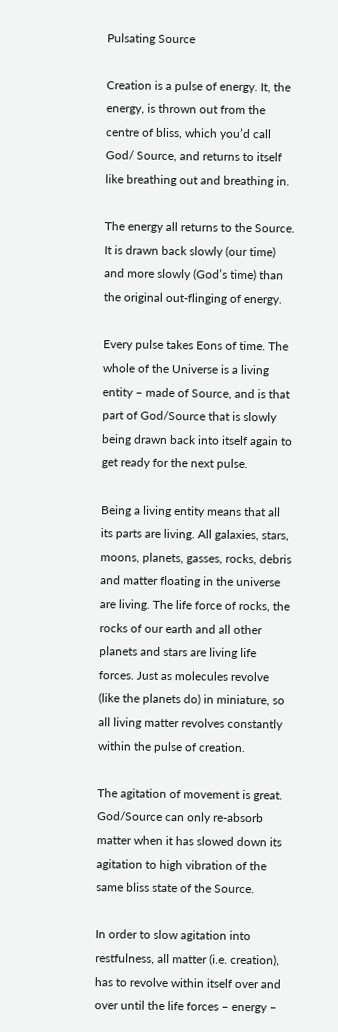Pulsating Source

Creation is a pulse of energy. It, the energy, is thrown out from the centre of bliss, which you’d call God/ Source, and returns to itself like breathing out and breathing in.

The energy all returns to the Source. It is drawn back slowly (our time) and more slowly (God’s time) than the original out-flinging of energy.

Every pulse takes Eons of time. The whole of the Universe is a living entity – made of Source, and is that part of God/Source that is slowly being drawn back into itself again to get ready for the next pulse.

Being a living entity means that all its parts are living. All galaxies, stars, moons, planets, gasses, rocks, debris and matter floating in the universe are living. The life force of rocks, the rocks of our earth and all other planets and stars are living life forces. Just as molecules revolve (like the planets do) in miniature, so all living matter revolves constantly within the pulse of creation.

The agitation of movement is great. God/Source can only re-absorb matter when it has slowed down its agitation to high vibration of the same bliss state of the Source.

In order to slow agitation into restfulness, all matter (i.e. creation), has to revolve within itself over and over until the life forces – energy –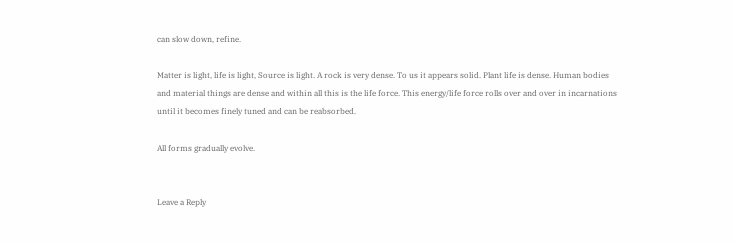can slow down, refine.

Matter is light, life is light, Source is light. A rock is very dense. To us it appears solid. Plant life is dense. Human bodies and material things are dense and within all this is the life force. This energy/life force rolls over and over in incarnations until it becomes finely tuned and can be reabsorbed.

All forms gradually evolve.


Leave a Reply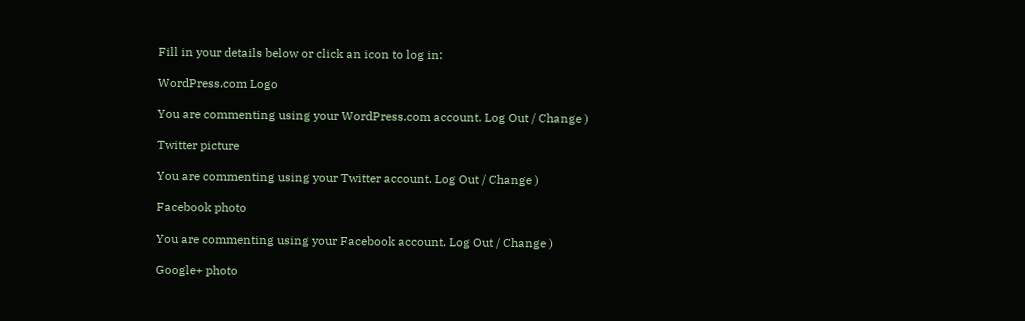Fill in your details below or click an icon to log in:

WordPress.com Logo

You are commenting using your WordPress.com account. Log Out / Change )

Twitter picture

You are commenting using your Twitter account. Log Out / Change )

Facebook photo

You are commenting using your Facebook account. Log Out / Change )

Google+ photo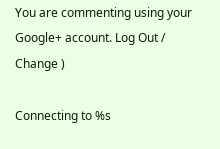You are commenting using your Google+ account. Log Out / Change )

Connecting to %s